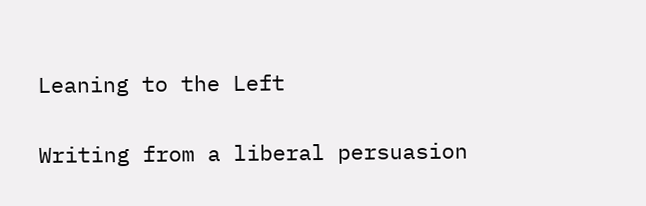Leaning to the Left

Writing from a liberal persuasion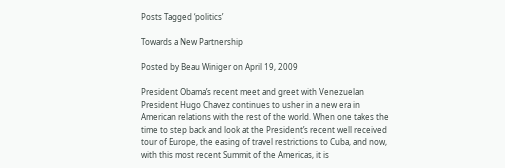Posts Tagged ‘politics’

Towards a New Partnership

Posted by Beau Winiger on April 19, 2009

President Obama’s recent meet and greet with Venezuelan President Hugo Chavez continues to usher in a new era in American relations with the rest of the world. When one takes the time to step back and look at the President’s recent well received tour of Europe, the easing of travel restrictions to Cuba, and now, with this most recent Summit of the Americas, it is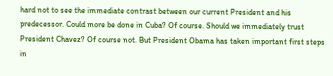hard not to see the immediate contrast between our current President and his predecessor. Could more be done in Cuba? Of course. Should we immediately trust President Chavez? Of course not. But President Obama has taken important first steps in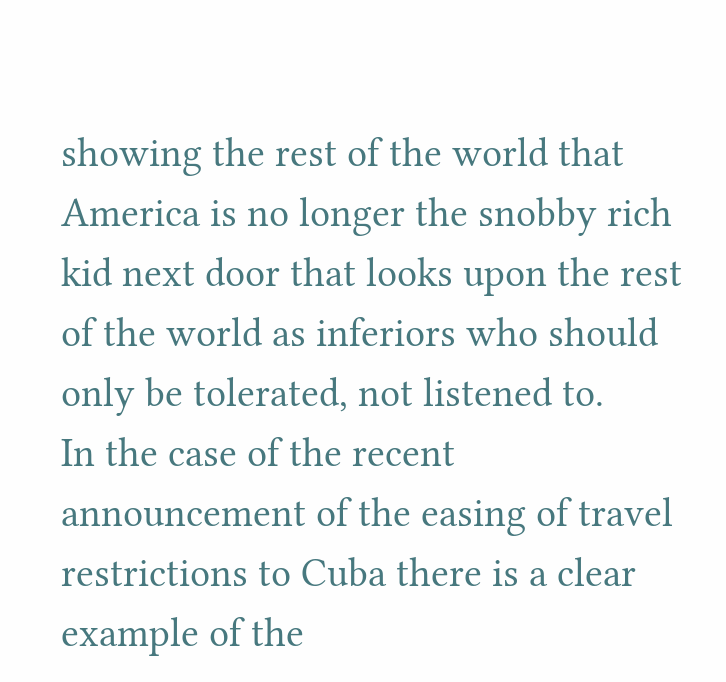showing the rest of the world that America is no longer the snobby rich kid next door that looks upon the rest of the world as inferiors who should only be tolerated, not listened to.
In the case of the recent announcement of the easing of travel restrictions to Cuba there is a clear example of the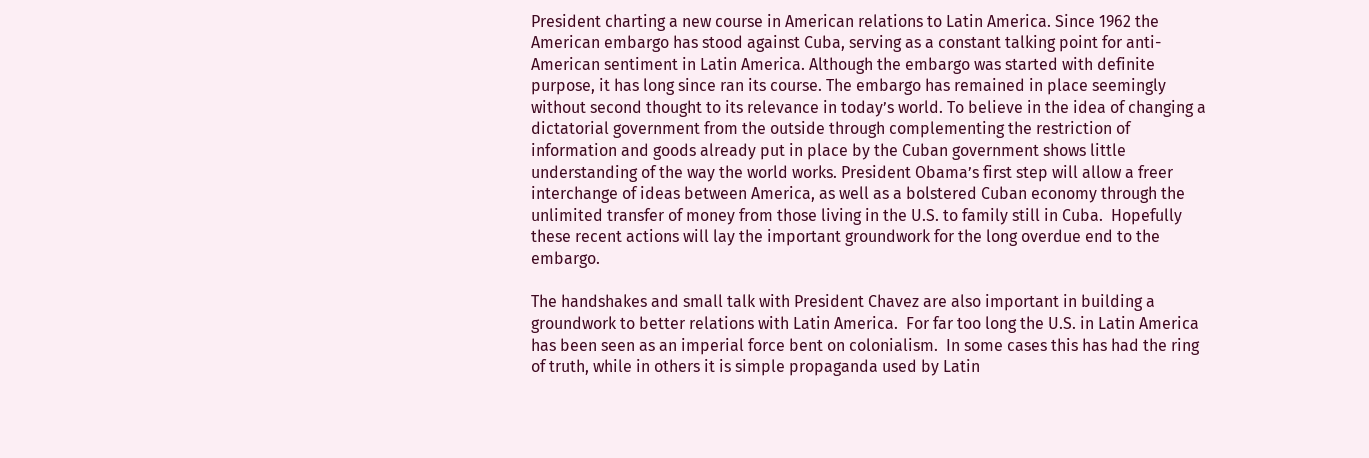President charting a new course in American relations to Latin America. Since 1962 the American embargo has stood against Cuba, serving as a constant talking point for anti-American sentiment in Latin America. Although the embargo was started with definite purpose, it has long since ran its course. The embargo has remained in place seemingly without second thought to its relevance in today’s world. To believe in the idea of changing a dictatorial government from the outside through complementing the restriction of information and goods already put in place by the Cuban government shows little understanding of the way the world works. President Obama’s first step will allow a freer interchange of ideas between America, as well as a bolstered Cuban economy through the unlimited transfer of money from those living in the U.S. to family still in Cuba.  Hopefully these recent actions will lay the important groundwork for the long overdue end to the embargo.

The handshakes and small talk with President Chavez are also important in building a groundwork to better relations with Latin America.  For far too long the U.S. in Latin America has been seen as an imperial force bent on colonialism.  In some cases this has had the ring of truth, while in others it is simple propaganda used by Latin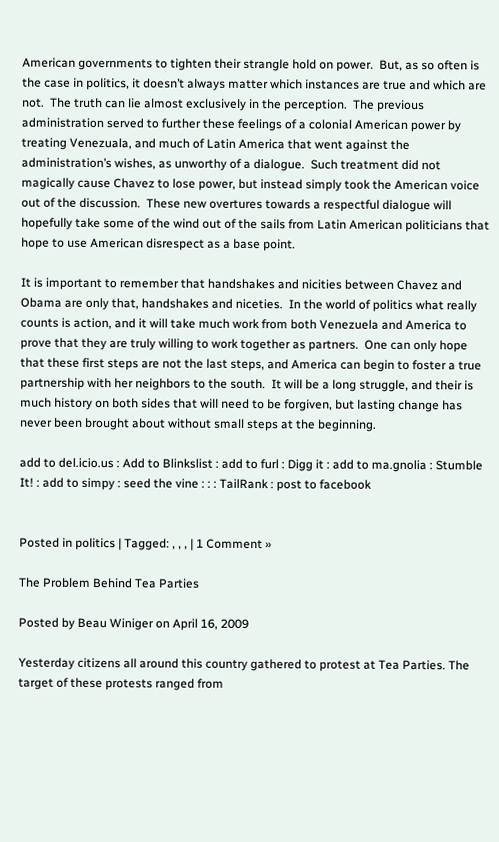American governments to tighten their strangle hold on power.  But, as so often is the case in politics, it doesn’t always matter which instances are true and which are not.  The truth can lie almost exclusively in the perception.  The previous administration served to further these feelings of a colonial American power by treating Venezuala, and much of Latin America that went against the administration’s wishes, as unworthy of a dialogue.  Such treatment did not magically cause Chavez to lose power, but instead simply took the American voice out of the discussion.  These new overtures towards a respectful dialogue will hopefully take some of the wind out of the sails from Latin American politicians that hope to use American disrespect as a base point.

It is important to remember that handshakes and nicities between Chavez and Obama are only that, handshakes and niceties.  In the world of politics what really counts is action, and it will take much work from both Venezuela and America to prove that they are truly willing to work together as partners.  One can only hope that these first steps are not the last steps, and America can begin to foster a true partnership with her neighbors to the south.  It will be a long struggle, and their is much history on both sides that will need to be forgiven, but lasting change has never been brought about without small steps at the beginning.

add to del.icio.us : Add to Blinkslist : add to furl : Digg it : add to ma.gnolia : Stumble It! : add to simpy : seed the vine : : : TailRank : post to facebook


Posted in politics | Tagged: , , , | 1 Comment »

The Problem Behind Tea Parties

Posted by Beau Winiger on April 16, 2009

Yesterday citizens all around this country gathered to protest at Tea Parties. The target of these protests ranged from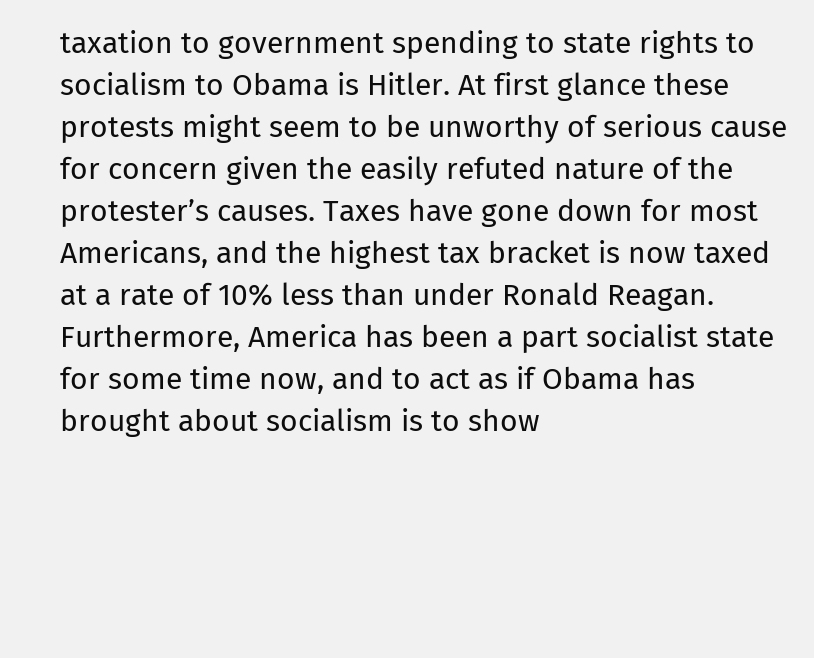taxation to government spending to state rights to socialism to Obama is Hitler. At first glance these protests might seem to be unworthy of serious cause for concern given the easily refuted nature of the protester’s causes. Taxes have gone down for most Americans, and the highest tax bracket is now taxed at a rate of 10% less than under Ronald Reagan. Furthermore, America has been a part socialist state for some time now, and to act as if Obama has brought about socialism is to show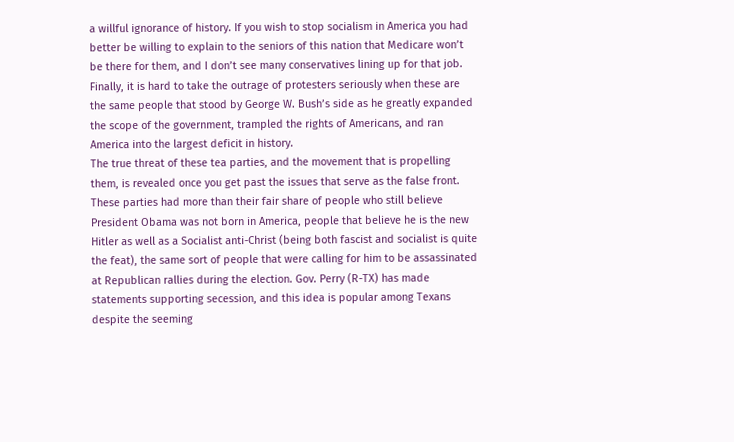a willful ignorance of history. If you wish to stop socialism in America you had better be willing to explain to the seniors of this nation that Medicare won’t be there for them, and I don’t see many conservatives lining up for that job. Finally, it is hard to take the outrage of protesters seriously when these are the same people that stood by George W. Bush’s side as he greatly expanded the scope of the government, trampled the rights of Americans, and ran America into the largest deficit in history.
The true threat of these tea parties, and the movement that is propelling them, is revealed once you get past the issues that serve as the false front. These parties had more than their fair share of people who still believe President Obama was not born in America, people that believe he is the new Hitler as well as a Socialist anti-Christ (being both fascist and socialist is quite the feat), the same sort of people that were calling for him to be assassinated at Republican rallies during the election. Gov. Perry (R-TX) has made statements supporting secession, and this idea is popular among Texans despite the seeming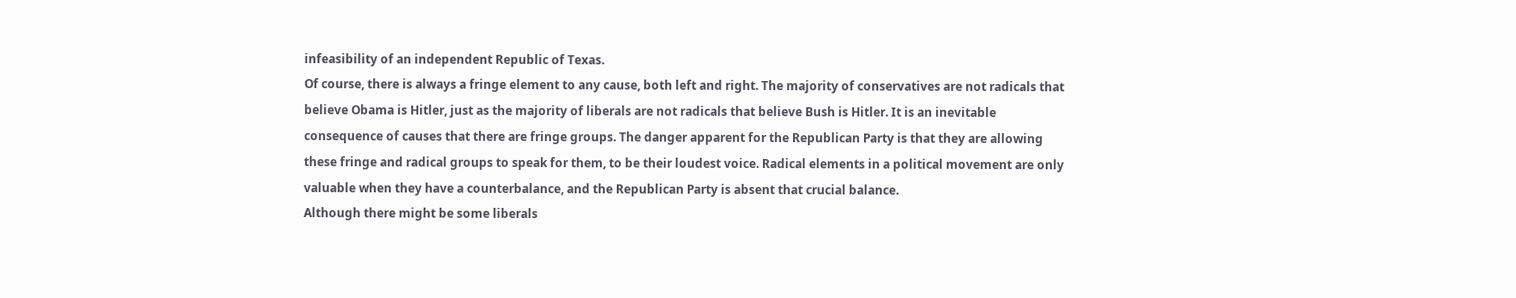infeasibility of an independent Republic of Texas.
Of course, there is always a fringe element to any cause, both left and right. The majority of conservatives are not radicals that believe Obama is Hitler, just as the majority of liberals are not radicals that believe Bush is Hitler. It is an inevitable consequence of causes that there are fringe groups. The danger apparent for the Republican Party is that they are allowing these fringe and radical groups to speak for them, to be their loudest voice. Radical elements in a political movement are only valuable when they have a counterbalance, and the Republican Party is absent that crucial balance.
Although there might be some liberals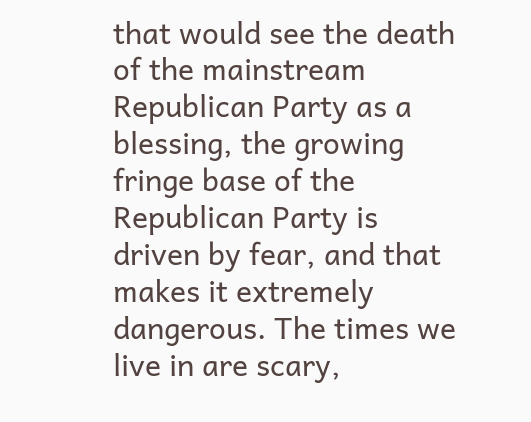that would see the death of the mainstream Republican Party as a blessing, the growing fringe base of the Republican Party is driven by fear, and that makes it extremely dangerous. The times we live in are scary,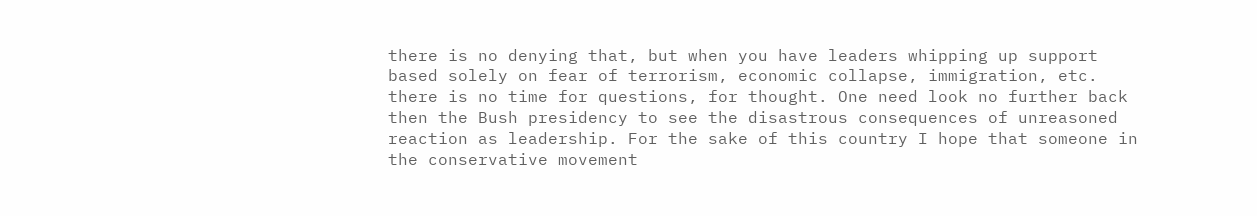there is no denying that, but when you have leaders whipping up support based solely on fear of terrorism, economic collapse, immigration, etc. there is no time for questions, for thought. One need look no further back then the Bush presidency to see the disastrous consequences of unreasoned reaction as leadership. For the sake of this country I hope that someone in the conservative movement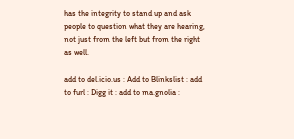has the integrity to stand up and ask people to question what they are hearing, not just from the left but from the right as well.

add to del.icio.us : Add to Blinkslist : add to furl : Digg it : add to ma.gnolia :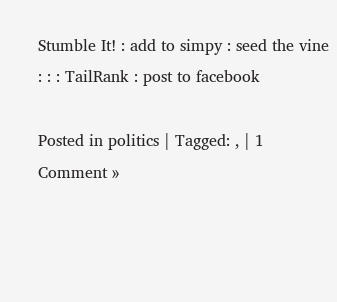Stumble It! : add to simpy : seed the vine : : : TailRank : post to facebook

Posted in politics | Tagged: , | 1 Comment »